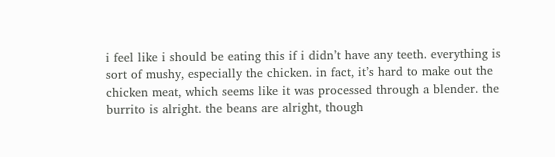i feel like i should be eating this if i didn’t have any teeth. everything is sort of mushy, especially the chicken. in fact, it’s hard to make out the chicken meat, which seems like it was processed through a blender. the burrito is alright. the beans are alright, though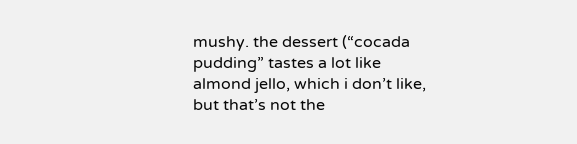mushy. the dessert (“cocada pudding” tastes a lot like almond jello, which i don’t like, but that’s not the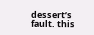dessert’s fault. this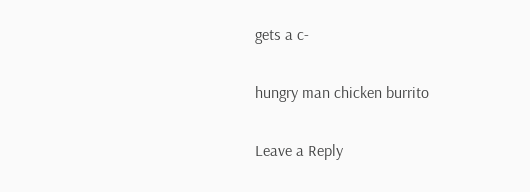gets a c-

hungry man chicken burrito

Leave a Reply